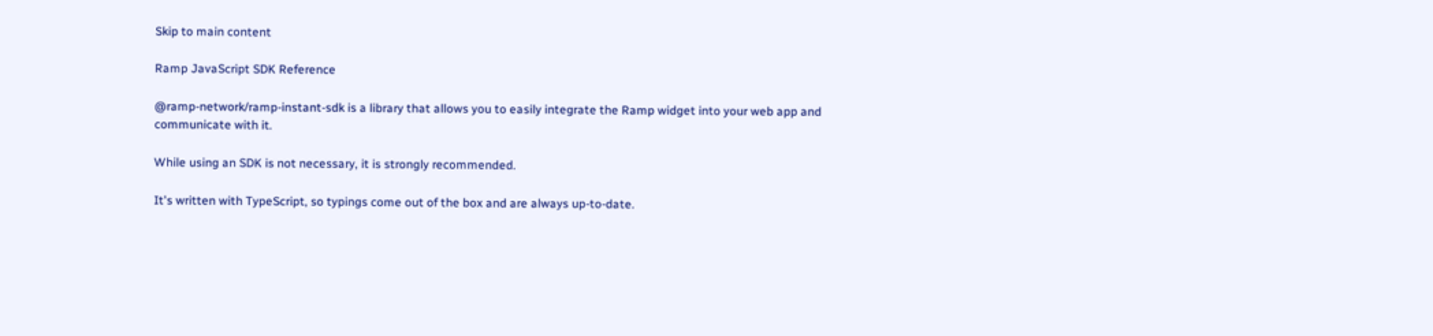Skip to main content

Ramp JavaScript SDK Reference

@ramp-network/ramp-instant-sdk is a library that allows you to easily integrate the Ramp widget into your web app and communicate with it.

While using an SDK is not necessary, it is strongly recommended.

It's written with TypeScript, so typings come out of the box and are always up-to-date.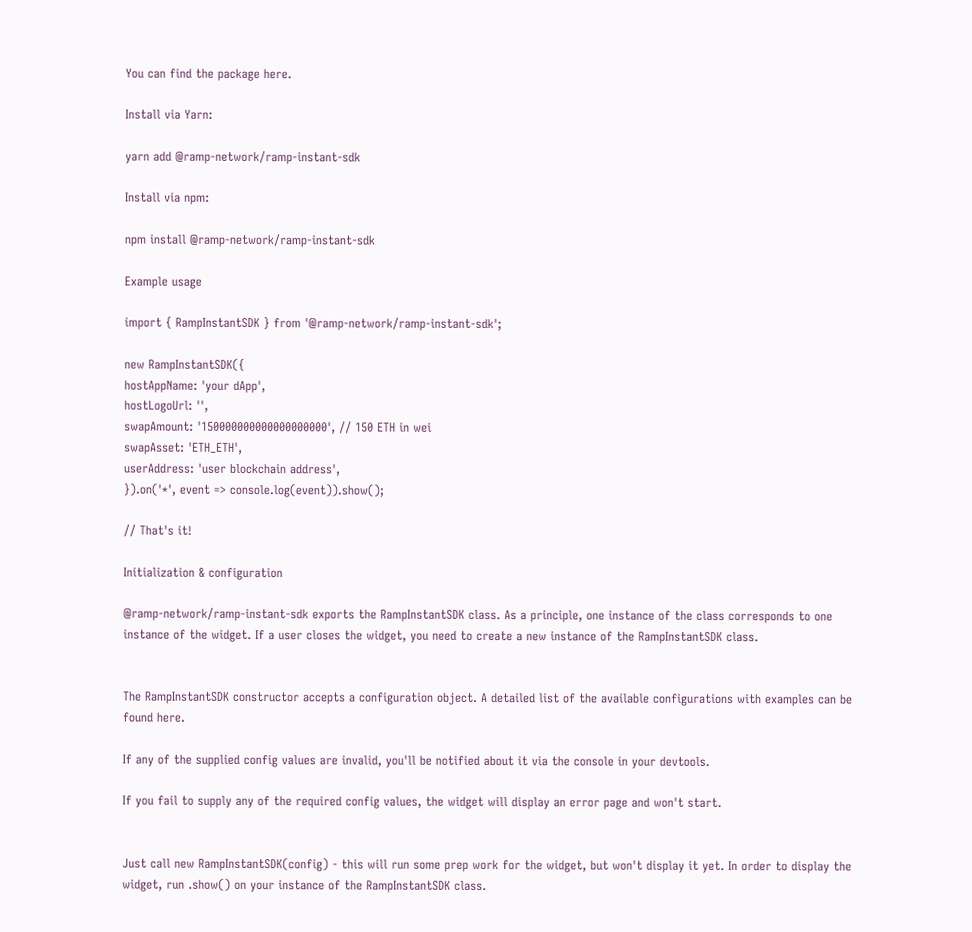You can find the package here.

Install via Yarn:

yarn add @ramp-network/ramp-instant-sdk

Install via npm:

npm install @ramp-network/ramp-instant-sdk

Example usage

import { RampInstantSDK } from '@ramp-network/ramp-instant-sdk';

new RampInstantSDK({
hostAppName: 'your dApp',
hostLogoUrl: '',
swapAmount: '150000000000000000000', // 150 ETH in wei
swapAsset: 'ETH_ETH',
userAddress: 'user blockchain address',
}).on('*', event => console.log(event)).show();

// That's it!

Initialization & configuration

@ramp-network/ramp-instant-sdk exports the RampInstantSDK class. As a principle, one instance of the class corresponds to one instance of the widget. If a user closes the widget, you need to create a new instance of the RampInstantSDK class.


The RampInstantSDK constructor accepts a configuration object. A detailed list of the available configurations with examples can be found here.

If any of the supplied config values are invalid, you'll be notified about it via the console in your devtools.

If you fail to supply any of the required config values, the widget will display an error page and won't start.


Just call new RampInstantSDK(config) - this will run some prep work for the widget, but won't display it yet. In order to display the widget, run .show() on your instance of the RampInstantSDK class.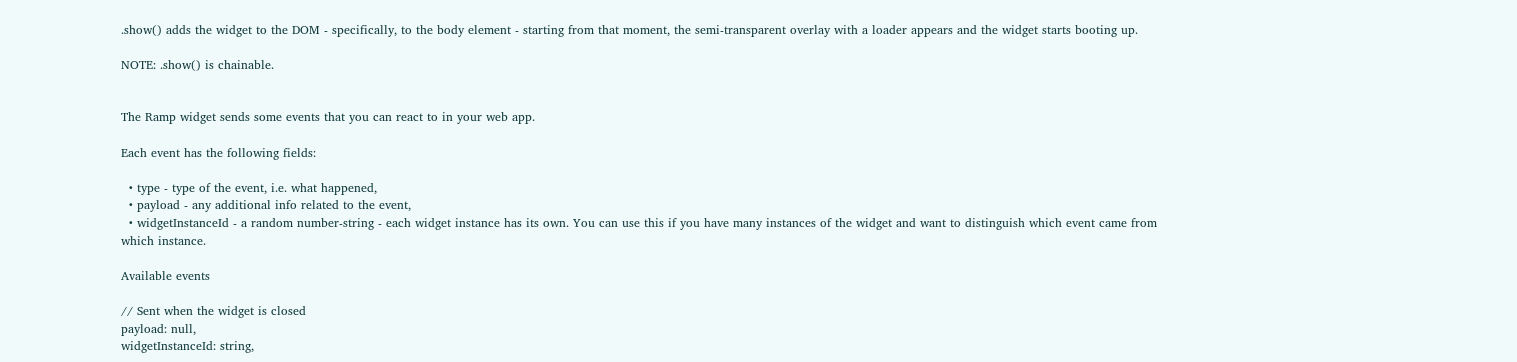.show() adds the widget to the DOM - specifically, to the body element - starting from that moment, the semi-transparent overlay with a loader appears and the widget starts booting up.

NOTE: .show() is chainable.


The Ramp widget sends some events that you can react to in your web app.

Each event has the following fields:

  • type - type of the event, i.e. what happened,
  • payload - any additional info related to the event,
  • widgetInstanceId - a random number-string - each widget instance has its own. You can use this if you have many instances of the widget and want to distinguish which event came from which instance.

Available events

// Sent when the widget is closed
payload: null,
widgetInstanceId: string,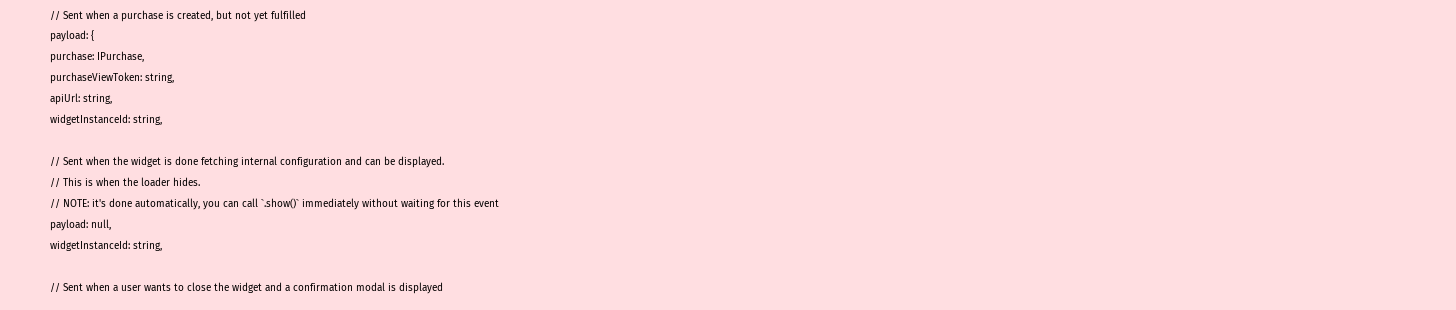// Sent when a purchase is created, but not yet fulfilled
payload: {
purchase: IPurchase,
purchaseViewToken: string,
apiUrl: string,
widgetInstanceId: string,

// Sent when the widget is done fetching internal configuration and can be displayed.
// This is when the loader hides.
// NOTE: it's done automatically, you can call `.show()` immediately without waiting for this event
payload: null,
widgetInstanceId: string,

// Sent when a user wants to close the widget and a confirmation modal is displayed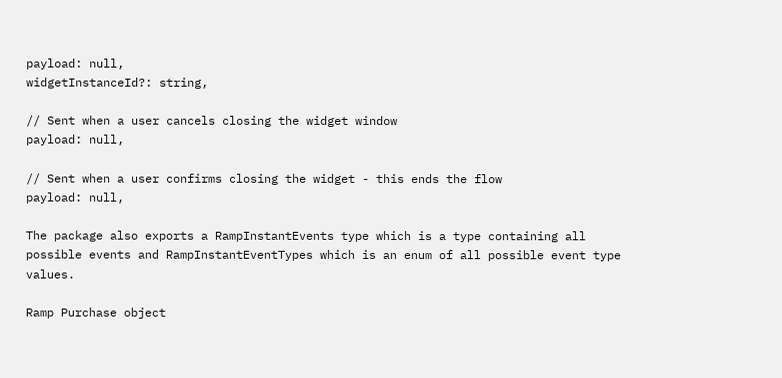payload: null,
widgetInstanceId?: string,

// Sent when a user cancels closing the widget window
payload: null,

// Sent when a user confirms closing the widget - this ends the flow
payload: null,

The package also exports a RampInstantEvents type which is a type containing all possible events and RampInstantEventTypes which is an enum of all possible event type values.

Ramp Purchase object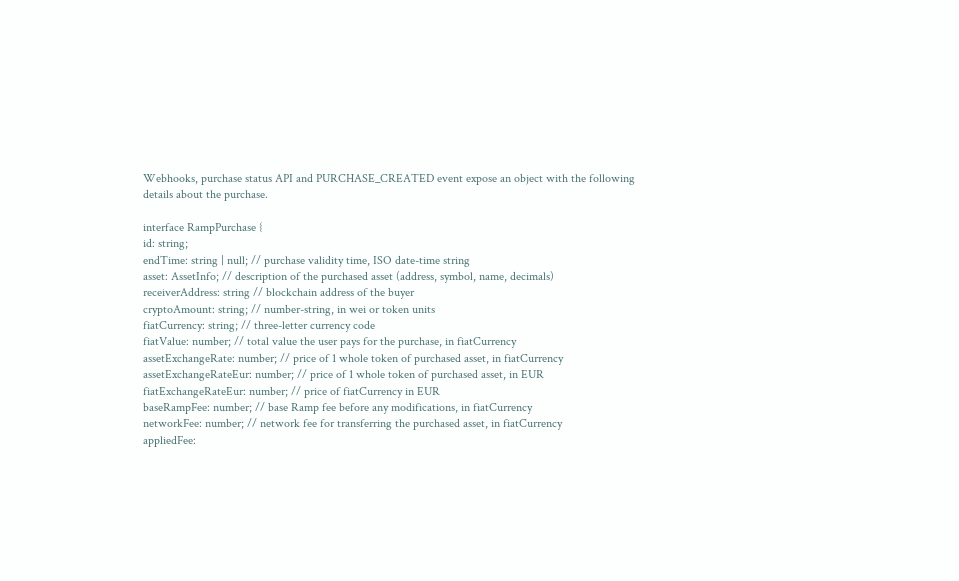Webhooks, purchase status API and PURCHASE_CREATED event expose an object with the following details about the purchase.

interface RampPurchase {
id: string;
endTime: string | null; // purchase validity time, ISO date-time string
asset: AssetInfo; // description of the purchased asset (address, symbol, name, decimals)
receiverAddress: string // blockchain address of the buyer
cryptoAmount: string; // number-string, in wei or token units
fiatCurrency: string; // three-letter currency code
fiatValue: number; // total value the user pays for the purchase, in fiatCurrency
assetExchangeRate: number; // price of 1 whole token of purchased asset, in fiatCurrency
assetExchangeRateEur: number; // price of 1 whole token of purchased asset, in EUR
fiatExchangeRateEur: number; // price of fiatCurrency in EUR
baseRampFee: number; // base Ramp fee before any modifications, in fiatCurrency
networkFee: number; // network fee for transferring the purchased asset, in fiatCurrency
appliedFee: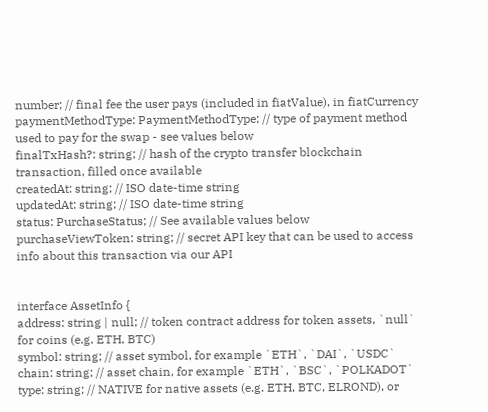number; // final fee the user pays (included in fiatValue), in fiatCurrency
paymentMethodType: PaymentMethodType; // type of payment method used to pay for the swap - see values below
finalTxHash?: string; // hash of the crypto transfer blockchain transaction, filled once available
createdAt: string; // ISO date-time string
updatedAt: string; // ISO date-time string
status: PurchaseStatus; // See available values below
purchaseViewToken: string; // secret API key that can be used to access info about this transaction via our API


interface AssetInfo {
address: string | null; // token contract address for token assets, `null` for coins (e.g. ETH, BTC)
symbol: string; // asset symbol, for example `ETH`, `DAI`, `USDC`
chain: string; // asset chain, for example `ETH`, `BSC`, `POLKADOT`
type: string; // NATIVE for native assets (e.g. ETH, BTC, ELROND), or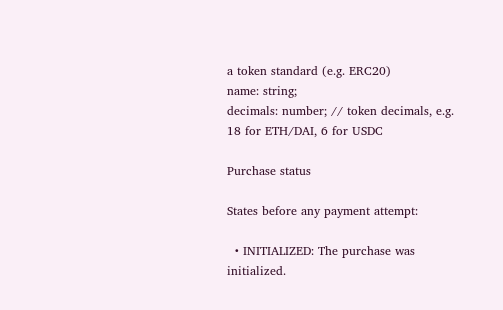a token standard (e.g. ERC20)
name: string;
decimals: number; // token decimals, e.g. 18 for ETH/DAI, 6 for USDC

Purchase status

States before any payment attempt:

  • INITIALIZED: The purchase was initialized.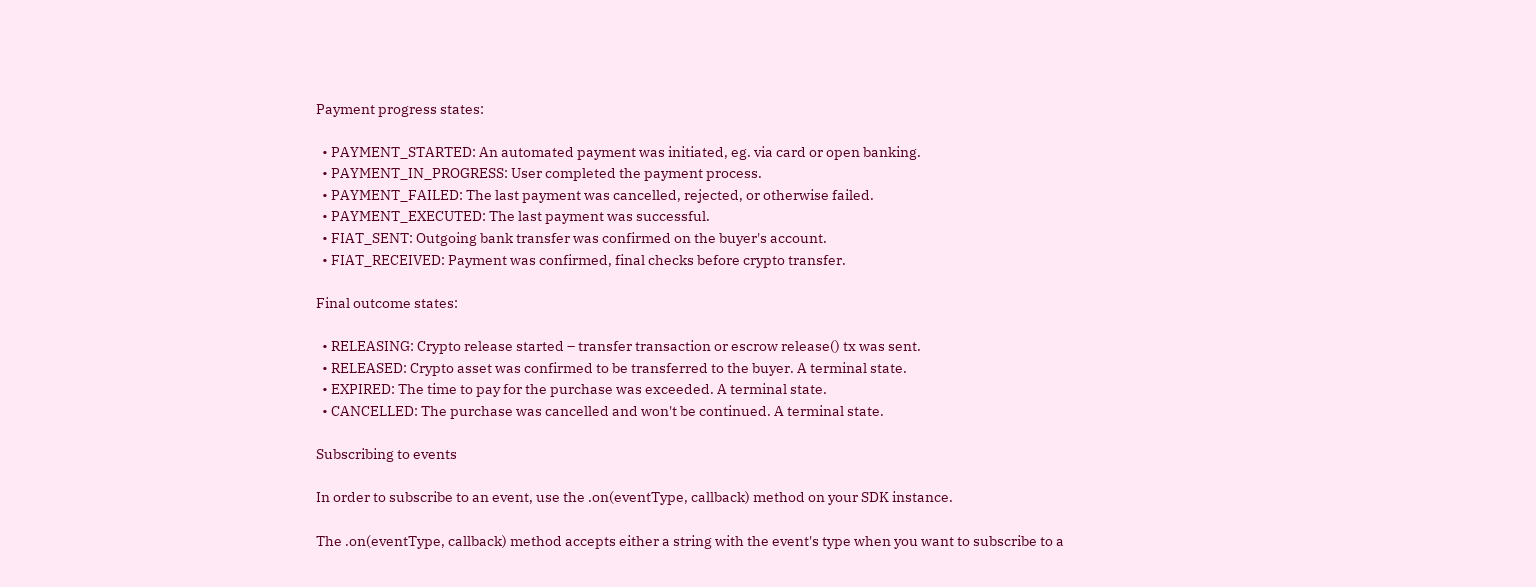Payment progress states:

  • PAYMENT_STARTED: An automated payment was initiated, eg. via card or open banking.
  • PAYMENT_IN_PROGRESS: User completed the payment process.
  • PAYMENT_FAILED: The last payment was cancelled, rejected, or otherwise failed.
  • PAYMENT_EXECUTED: The last payment was successful.
  • FIAT_SENT: Outgoing bank transfer was confirmed on the buyer's account.
  • FIAT_RECEIVED: Payment was confirmed, final checks before crypto transfer.

Final outcome states:

  • RELEASING: Crypto release started – transfer transaction or escrow release() tx was sent.
  • RELEASED: Crypto asset was confirmed to be transferred to the buyer. A terminal state.
  • EXPIRED: The time to pay for the purchase was exceeded. A terminal state.
  • CANCELLED: The purchase was cancelled and won't be continued. A terminal state.

Subscribing to events

In order to subscribe to an event, use the .on(eventType, callback) method on your SDK instance.

The .on(eventType, callback) method accepts either a string with the event's type when you want to subscribe to a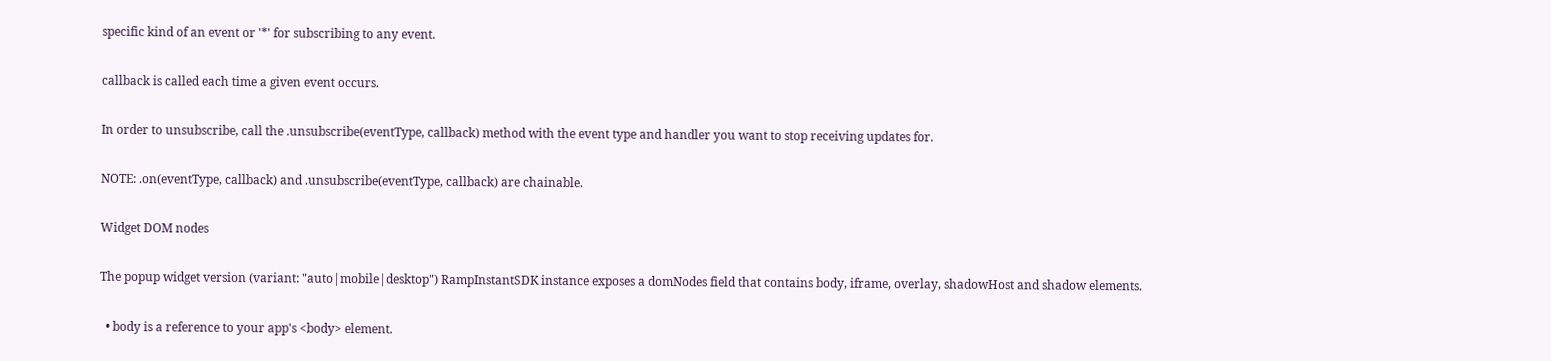specific kind of an event or '*' for subscribing to any event.

callback is called each time a given event occurs.

In order to unsubscribe, call the .unsubscribe(eventType, callback) method with the event type and handler you want to stop receiving updates for.

NOTE: .on(eventType, callback) and .unsubscribe(eventType, callback) are chainable.

Widget DOM nodes

The popup widget version (variant: "auto|mobile|desktop") RampInstantSDK instance exposes a domNodes field that contains body, iframe, overlay, shadowHost and shadow elements.

  • body is a reference to your app's <body> element.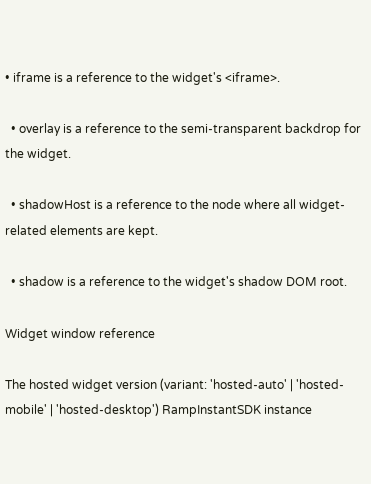• iframe is a reference to the widget's <iframe>.

  • overlay is a reference to the semi-transparent backdrop for the widget.

  • shadowHost is a reference to the node where all widget-related elements are kept.

  • shadow is a reference to the widget's shadow DOM root.

Widget window reference

The hosted widget version (variant: 'hosted-auto' | 'hosted-mobile' | 'hosted-desktop') RampInstantSDK instance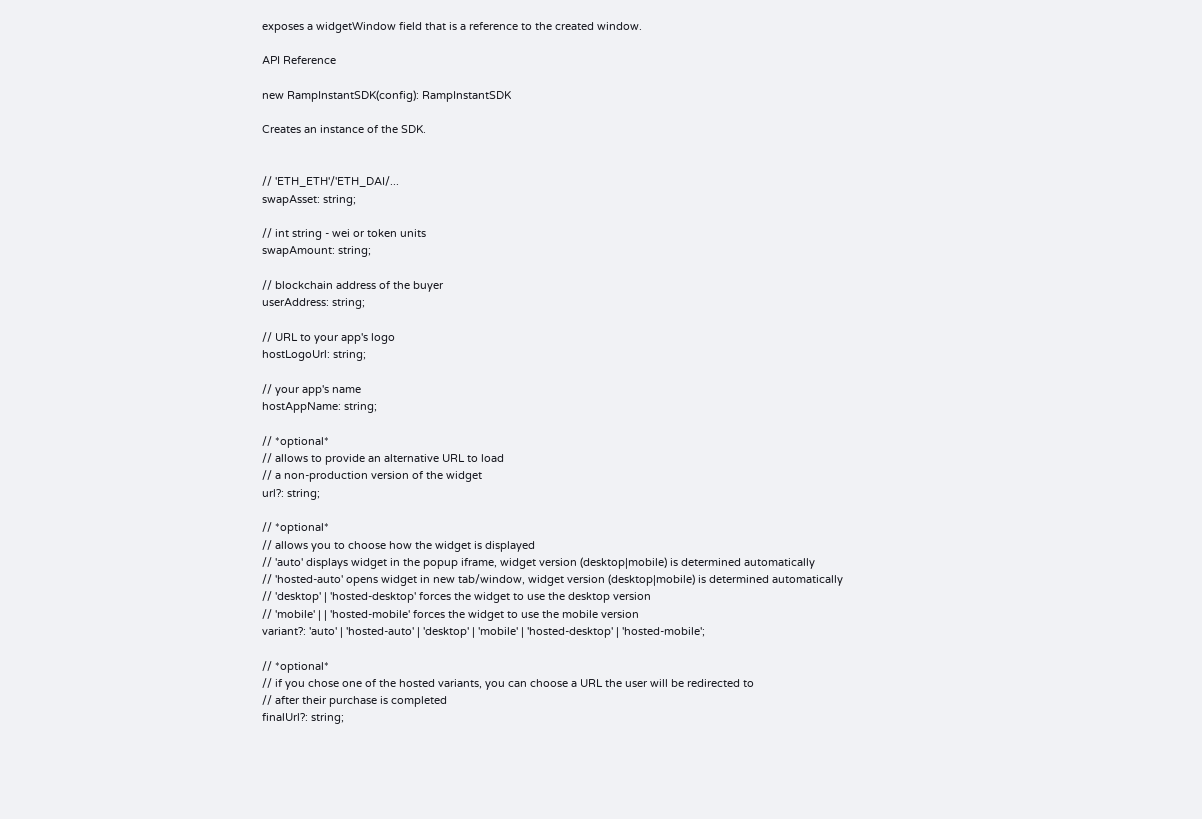exposes a widgetWindow field that is a reference to the created window.

API Reference

new RampInstantSDK(config): RampInstantSDK

Creates an instance of the SDK.


// 'ETH_ETH'/'ETH_DAI/...
swapAsset: string;

// int string - wei or token units
swapAmount: string;

// blockchain address of the buyer
userAddress: string;

// URL to your app's logo
hostLogoUrl: string;

// your app's name
hostAppName: string;

// *optional*
// allows to provide an alternative URL to load
// a non-production version of the widget
url?: string;

// *optional*
// allows you to choose how the widget is displayed
// 'auto' displays widget in the popup iframe, widget version (desktop|mobile) is determined automatically
// 'hosted-auto' opens widget in new tab/window, widget version (desktop|mobile) is determined automatically
// 'desktop' | 'hosted-desktop' forces the widget to use the desktop version
// 'mobile' | | 'hosted-mobile' forces the widget to use the mobile version
variant?: 'auto' | 'hosted-auto' | 'desktop' | 'mobile' | 'hosted-desktop' | 'hosted-mobile';

// *optional*
// if you chose one of the hosted variants, you can choose a URL the user will be redirected to
// after their purchase is completed
finalUrl?: string;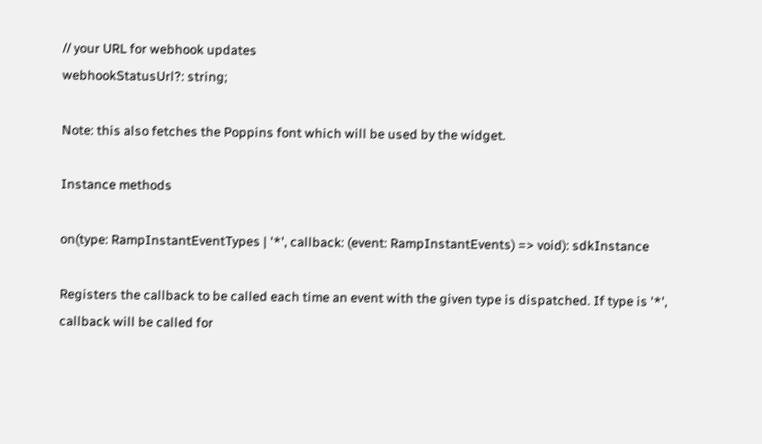// your URL for webhook updates
webhookStatusUrl?: string;

Note: this also fetches the Poppins font which will be used by the widget.

Instance methods

on(type: RampInstantEventTypes | '*', callback: (event: RampInstantEvents) => void): sdkInstance

Registers the callback to be called each time an event with the given type is dispatched. If type is '*', callback will be called for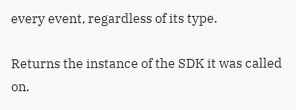every event, regardless of its type.

Returns the instance of the SDK it was called on.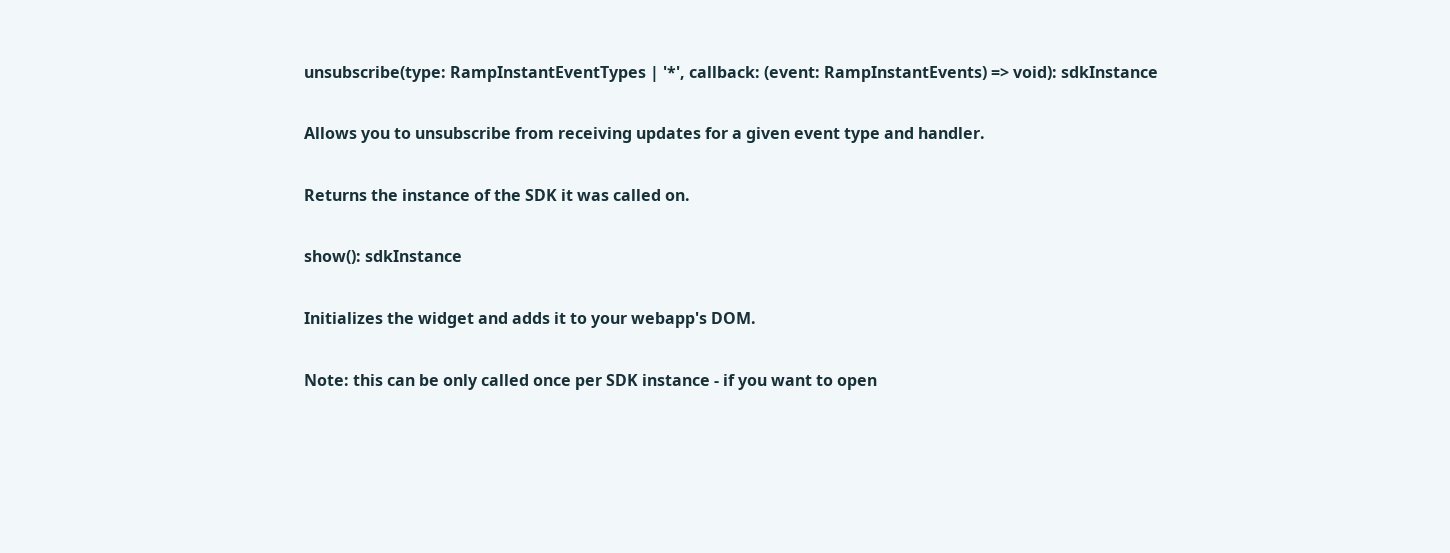unsubscribe(type: RampInstantEventTypes | '*', callback: (event: RampInstantEvents) => void): sdkInstance

Allows you to unsubscribe from receiving updates for a given event type and handler.

Returns the instance of the SDK it was called on.

show(): sdkInstance

Initializes the widget and adds it to your webapp's DOM.

Note: this can be only called once per SDK instance - if you want to open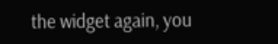the widget again, you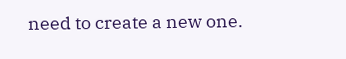need to create a new one.